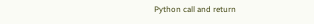Python call and return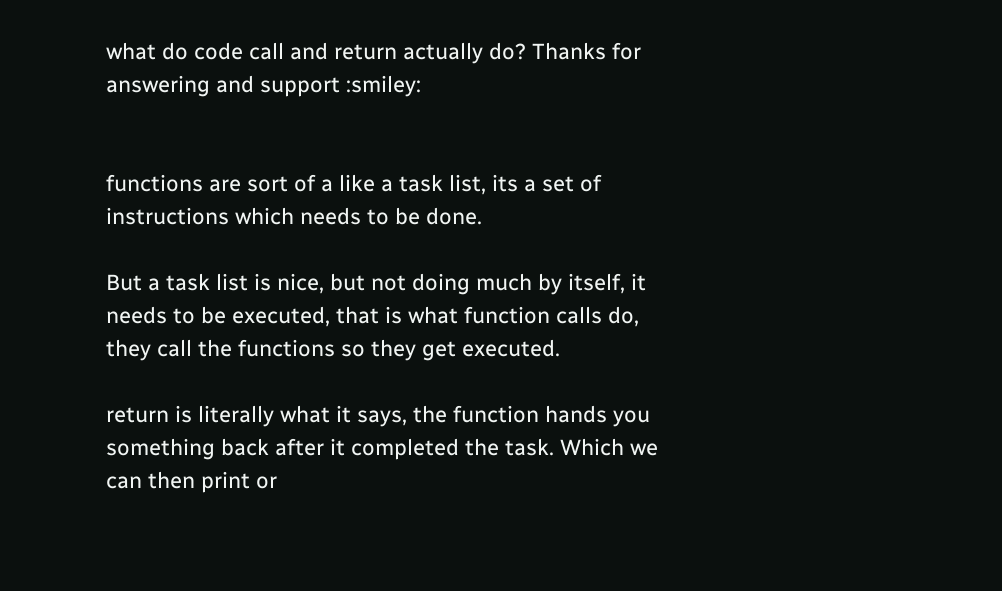what do code call and return actually do? Thanks for answering and support :smiley:


functions are sort of a like a task list, its a set of instructions which needs to be done.

But a task list is nice, but not doing much by itself, it needs to be executed, that is what function calls do, they call the functions so they get executed.

return is literally what it says, the function hands you something back after it completed the task. Which we can then print or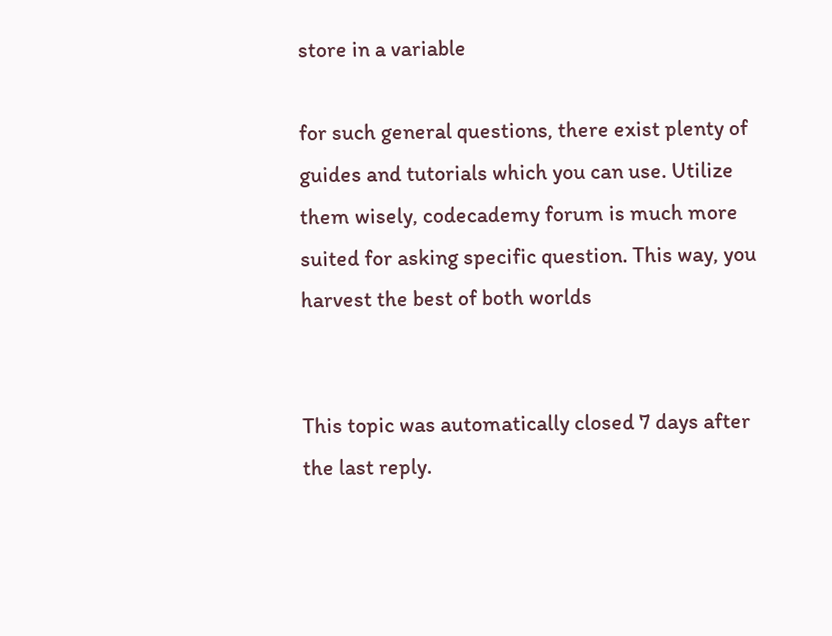store in a variable

for such general questions, there exist plenty of guides and tutorials which you can use. Utilize them wisely, codecademy forum is much more suited for asking specific question. This way, you harvest the best of both worlds


This topic was automatically closed 7 days after the last reply.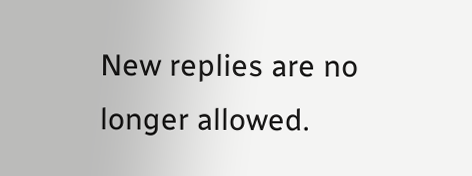New replies are no longer allowed.